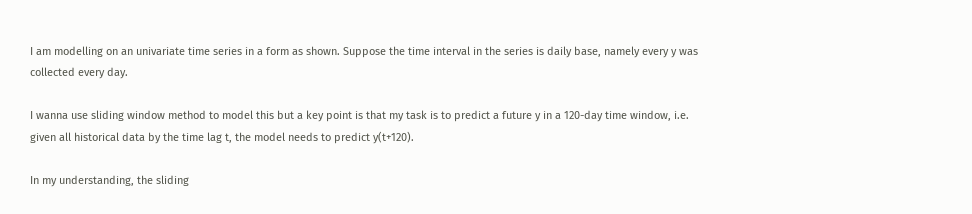I am modelling on an univariate time series in a form as shown. Suppose the time interval in the series is daily base, namely every y was collected every day.

I wanna use sliding window method to model this but a key point is that my task is to predict a future y in a 120-day time window, i.e. given all historical data by the time lag t, the model needs to predict y(t+120).

In my understanding, the sliding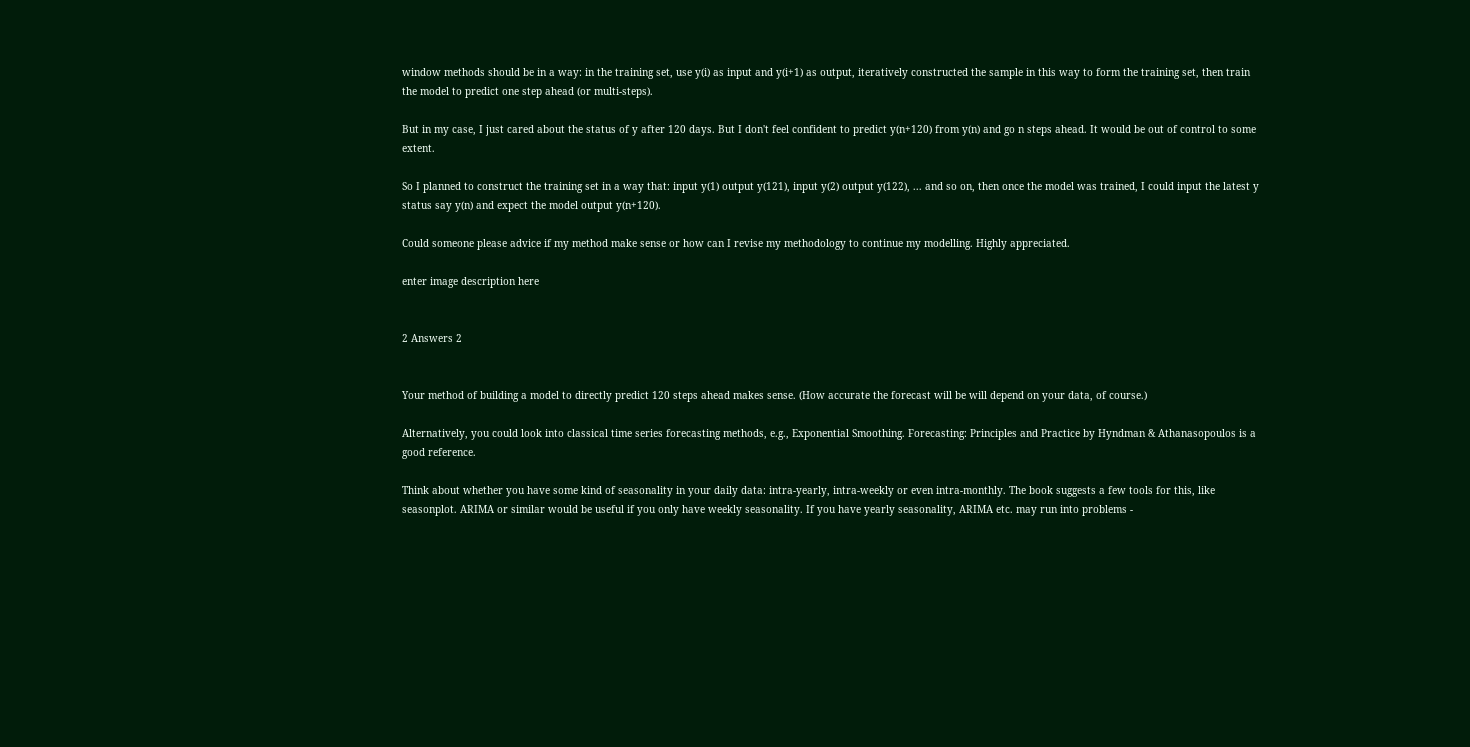window methods should be in a way: in the training set, use y(i) as input and y(i+1) as output, iteratively constructed the sample in this way to form the training set, then train the model to predict one step ahead (or multi-steps).

But in my case, I just cared about the status of y after 120 days. But I don't feel confident to predict y(n+120) from y(n) and go n steps ahead. It would be out of control to some extent.

So I planned to construct the training set in a way that: input y(1) output y(121), input y(2) output y(122), ... and so on, then once the model was trained, I could input the latest y status say y(n) and expect the model output y(n+120).

Could someone please advice if my method make sense or how can I revise my methodology to continue my modelling. Highly appreciated.

enter image description here


2 Answers 2


Your method of building a model to directly predict 120 steps ahead makes sense. (How accurate the forecast will be will depend on your data, of course.)

Alternatively, you could look into classical time series forecasting methods, e.g., Exponential Smoothing. Forecasting: Principles and Practice by Hyndman & Athanasopoulos is a good reference.

Think about whether you have some kind of seasonality in your daily data: intra-yearly, intra-weekly or even intra-monthly. The book suggests a few tools for this, like seasonplot. ARIMA or similar would be useful if you only have weekly seasonality. If you have yearly seasonality, ARIMA etc. may run into problems -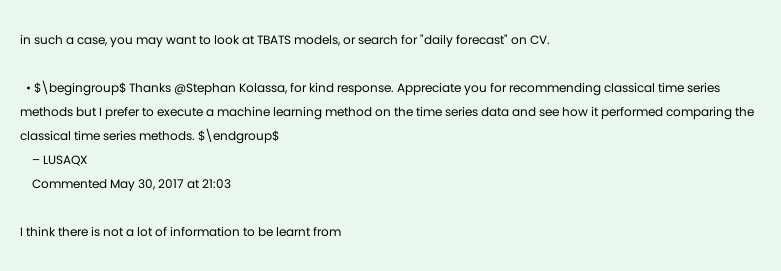in such a case, you may want to look at TBATS models, or search for "daily forecast" on CV.

  • $\begingroup$ Thanks @Stephan Kolassa, for kind response. Appreciate you for recommending classical time series methods but I prefer to execute a machine learning method on the time series data and see how it performed comparing the classical time series methods. $\endgroup$
    – LUSAQX
    Commented May 30, 2017 at 21:03

I think there is not a lot of information to be learnt from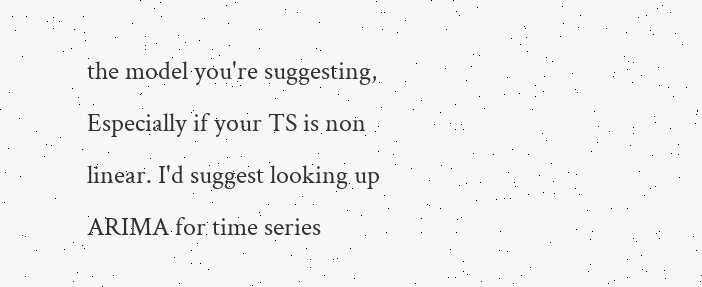the model you're suggesting, Especially if your TS is non linear. I'd suggest looking up ARIMA for time series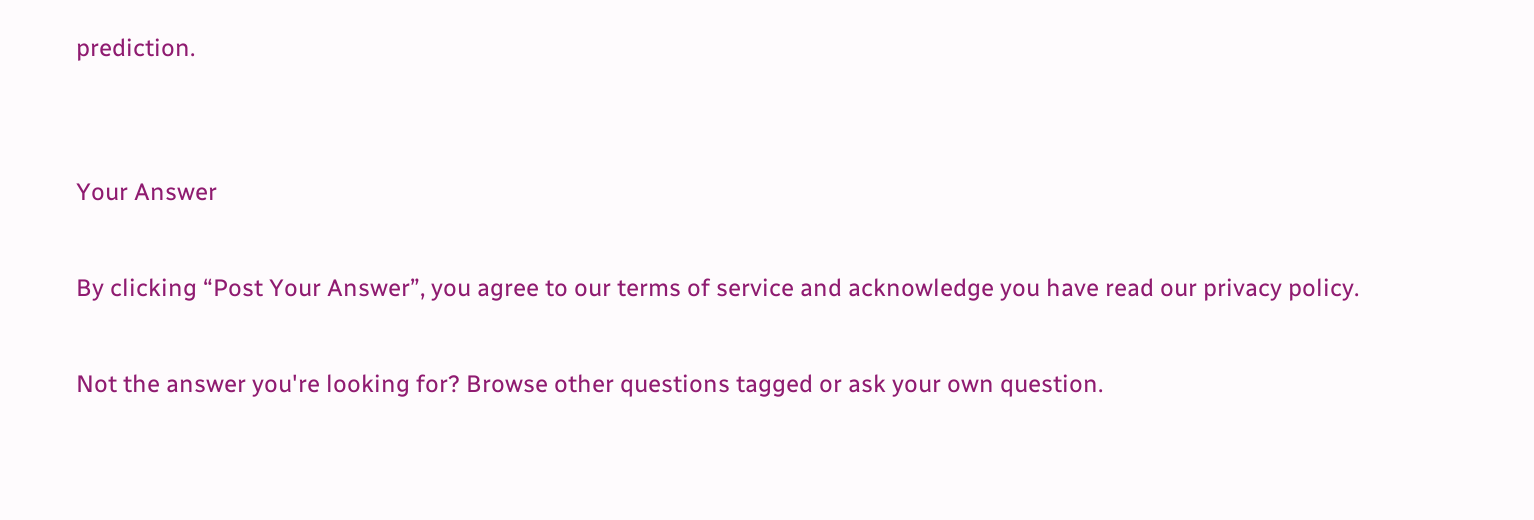prediction.


Your Answer

By clicking “Post Your Answer”, you agree to our terms of service and acknowledge you have read our privacy policy.

Not the answer you're looking for? Browse other questions tagged or ask your own question.